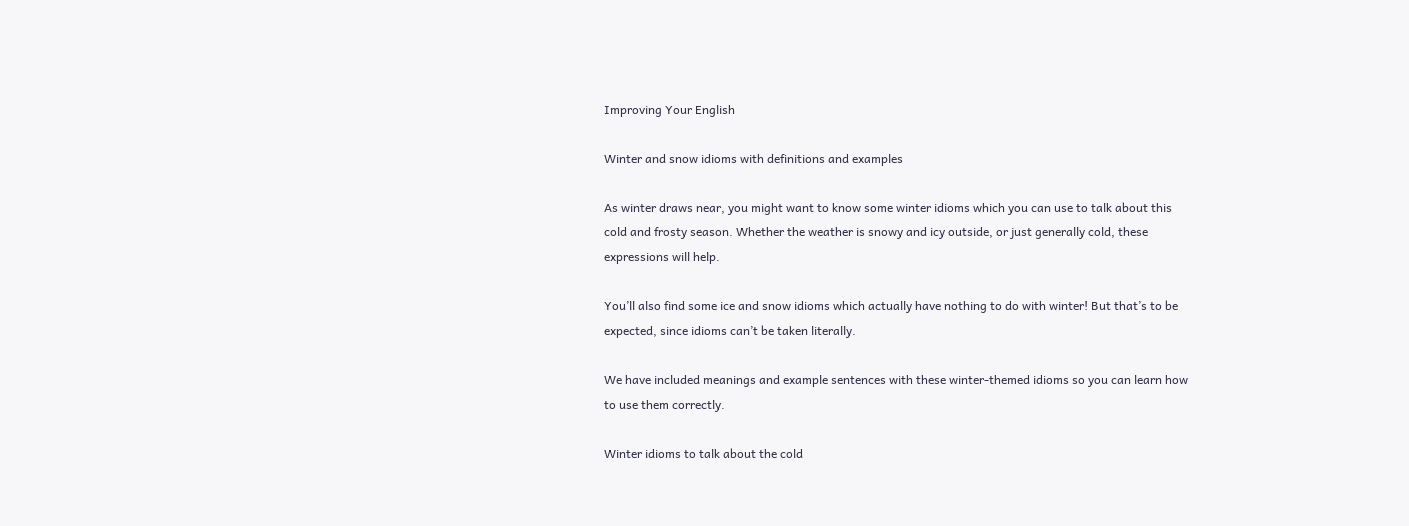Improving Your English

Winter and snow idioms with definitions and examples

As winter draws near, you might want to know some winter idioms which you can use to talk about this cold and frosty season. Whether the weather is snowy and icy outside, or just generally cold, these expressions will help.

You’ll also find some ice and snow idioms which actually have nothing to do with winter! But that’s to be expected, since idioms can’t be taken literally.

We have included meanings and example sentences with these winter-themed idioms so you can learn how to use them correctly.

Winter idioms to talk about the cold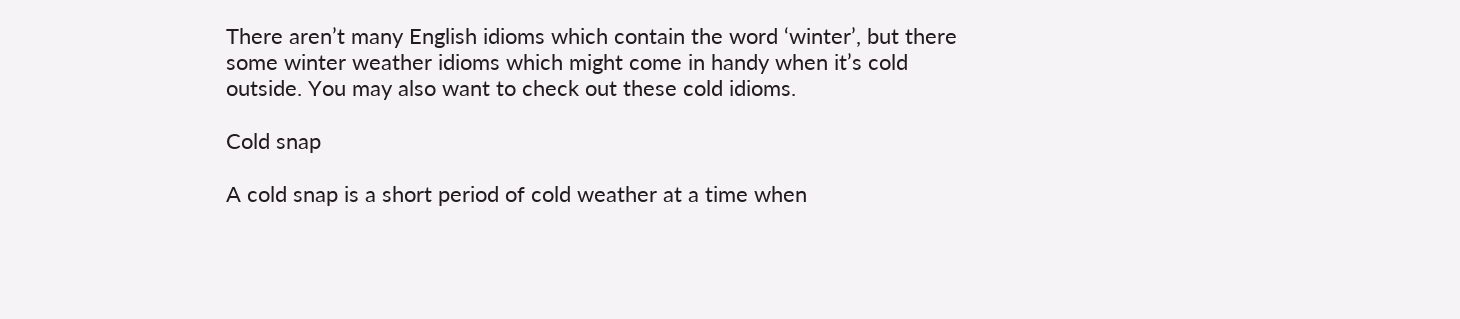There aren’t many English idioms which contain the word ‘winter’, but there some winter weather idioms which might come in handy when it’s cold outside. You may also want to check out these cold idioms.

Cold snap

A cold snap is a short period of cold weather at a time when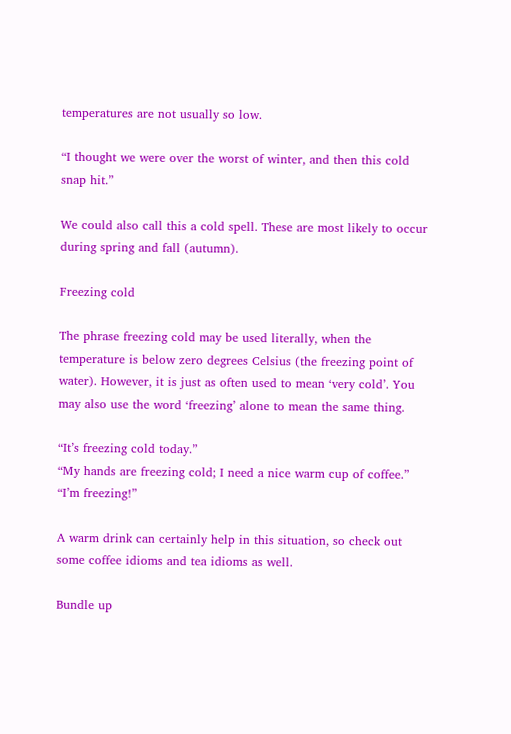temperatures are not usually so low.

“I thought we were over the worst of winter, and then this cold snap hit.”

We could also call this a cold spell. These are most likely to occur during spring and fall (autumn).

Freezing cold

The phrase freezing cold may be used literally, when the temperature is below zero degrees Celsius (the freezing point of water). However, it is just as often used to mean ‘very cold’. You may also use the word ‘freezing’ alone to mean the same thing.

“It’s freezing cold today.”
“My hands are freezing cold; I need a nice warm cup of coffee.”
“I’m freezing!”

A warm drink can certainly help in this situation, so check out some coffee idioms and tea idioms as well.

Bundle up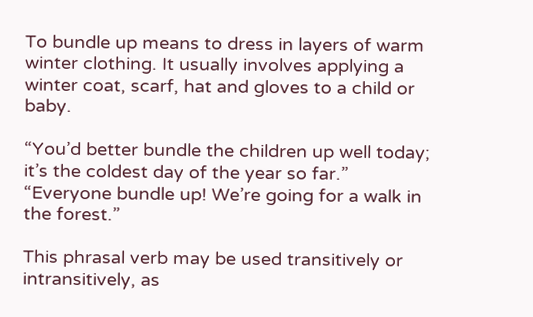To bundle up means to dress in layers of warm winter clothing. It usually involves applying a winter coat, scarf, hat and gloves to a child or baby.

“You’d better bundle the children up well today; it’s the coldest day of the year so far.”
“Everyone bundle up! We’re going for a walk in the forest.”

This phrasal verb may be used transitively or intransitively, as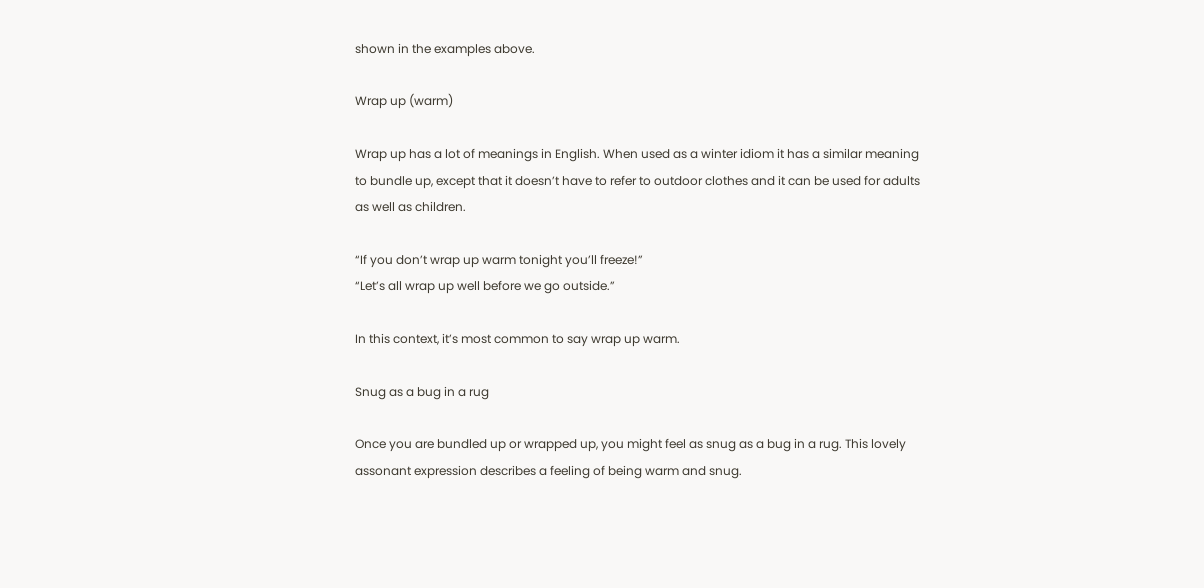shown in the examples above.

Wrap up (warm)

Wrap up has a lot of meanings in English. When used as a winter idiom it has a similar meaning to bundle up, except that it doesn’t have to refer to outdoor clothes and it can be used for adults as well as children.

“If you don’t wrap up warm tonight you’ll freeze!”
“Let’s all wrap up well before we go outside.”

In this context, it’s most common to say wrap up warm.

Snug as a bug in a rug

Once you are bundled up or wrapped up, you might feel as snug as a bug in a rug. This lovely assonant expression describes a feeling of being warm and snug.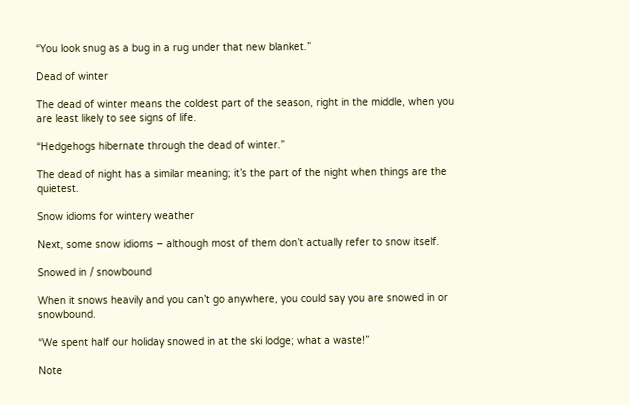“You look snug as a bug in a rug under that new blanket.”

Dead of winter

The dead of winter means the coldest part of the season, right in the middle, when you are least likely to see signs of life.

“Hedgehogs hibernate through the dead of winter.”

The dead of night has a similar meaning; it’s the part of the night when things are the quietest.

Snow idioms for wintery weather

Next, some snow idioms – although most of them don’t actually refer to snow itself.

Snowed in / snowbound

When it snows heavily and you can’t go anywhere, you could say you are snowed in or snowbound.

“We spent half our holiday snowed in at the ski lodge; what a waste!”

Note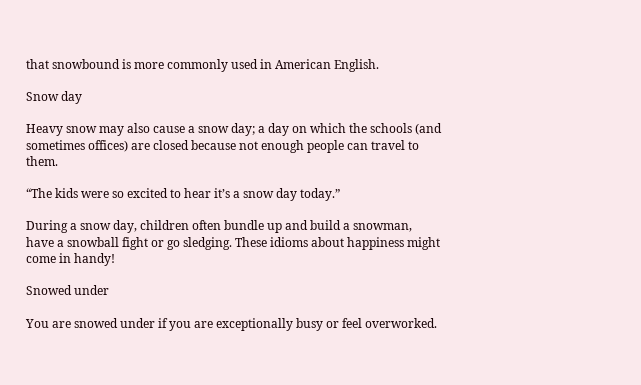that snowbound is more commonly used in American English.

Snow day

Heavy snow may also cause a snow day; a day on which the schools (and sometimes offices) are closed because not enough people can travel to them.

“The kids were so excited to hear it’s a snow day today.”

During a snow day, children often bundle up and build a snowman, have a snowball fight or go sledging. These idioms about happiness might come in handy!

Snowed under

You are snowed under if you are exceptionally busy or feel overworked.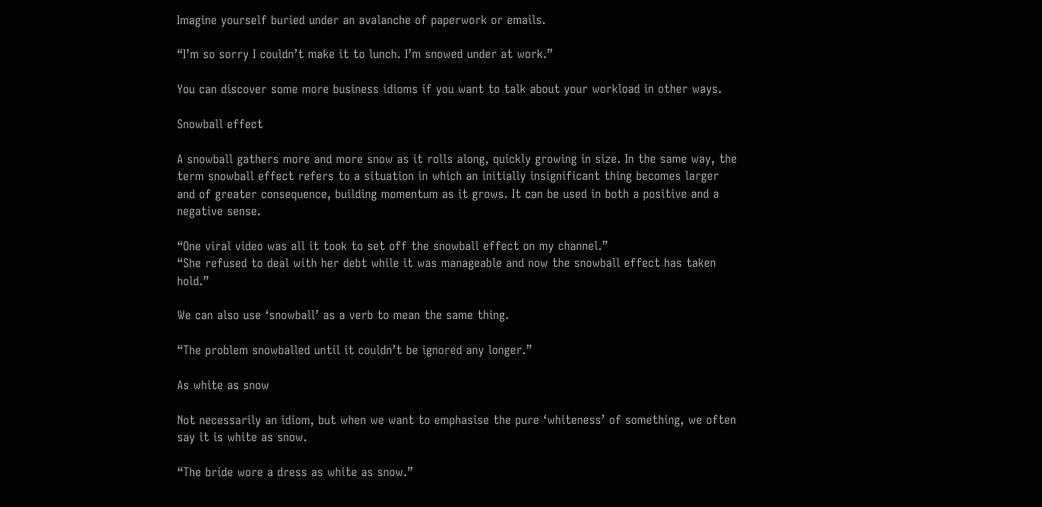Imagine yourself buried under an avalanche of paperwork or emails.

“I’m so sorry I couldn’t make it to lunch. I’m snowed under at work.”

You can discover some more business idioms if you want to talk about your workload in other ways.

Snowball effect

A snowball gathers more and more snow as it rolls along, quickly growing in size. In the same way, the term snowball effect refers to a situation in which an initially insignificant thing becomes larger and of greater consequence, building momentum as it grows. It can be used in both a positive and a negative sense.

“One viral video was all it took to set off the snowball effect on my channel.”
“She refused to deal with her debt while it was manageable and now the snowball effect has taken hold.”

We can also use ‘snowball’ as a verb to mean the same thing.

“The problem snowballed until it couldn’t be ignored any longer.”

As white as snow

Not necessarily an idiom, but when we want to emphasise the pure ‘whiteness’ of something, we often say it is white as snow.

“The bride wore a dress as white as snow.”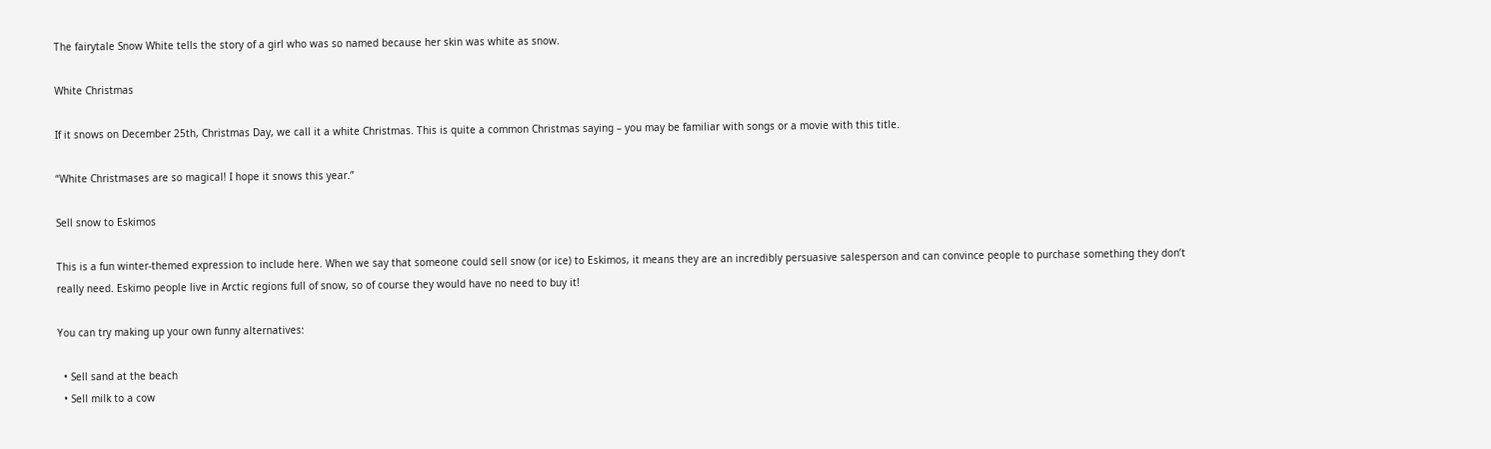The fairytale Snow White tells the story of a girl who was so named because her skin was white as snow.

White Christmas

If it snows on December 25th, Christmas Day, we call it a white Christmas. This is quite a common Christmas saying – you may be familiar with songs or a movie with this title.

“White Christmases are so magical! I hope it snows this year.”

Sell snow to Eskimos

This is a fun winter-themed expression to include here. When we say that someone could sell snow (or ice) to Eskimos, it means they are an incredibly persuasive salesperson and can convince people to purchase something they don’t really need. Eskimo people live in Arctic regions full of snow, so of course they would have no need to buy it!

You can try making up your own funny alternatives:

  • Sell sand at the beach
  • Sell milk to a cow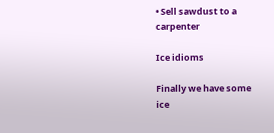• Sell sawdust to a carpenter

Ice idioms

Finally we have some ice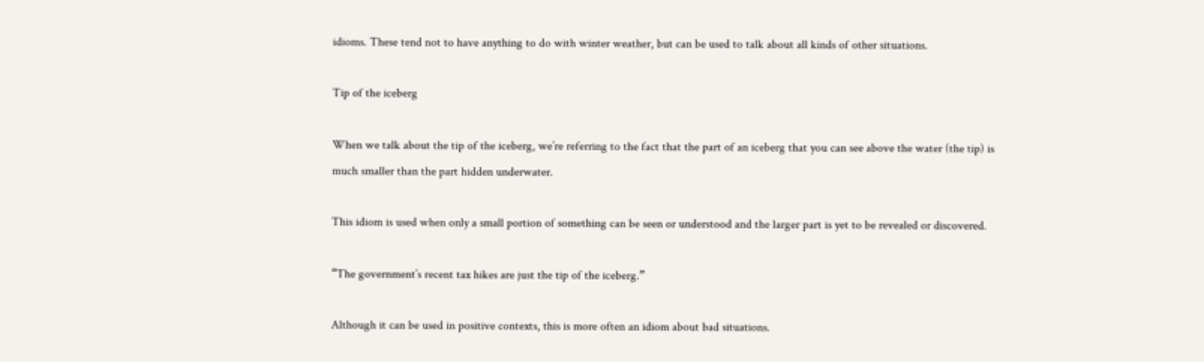idioms. These tend not to have anything to do with winter weather, but can be used to talk about all kinds of other situations.

Tip of the iceberg

When we talk about the tip of the iceberg, we’re referring to the fact that the part of an iceberg that you can see above the water (the tip) is much smaller than the part hidden underwater.

This idiom is used when only a small portion of something can be seen or understood and the larger part is yet to be revealed or discovered.

“The government’s recent tax hikes are just the tip of the iceberg.”

Although it can be used in positive contexts, this is more often an idiom about bad situations.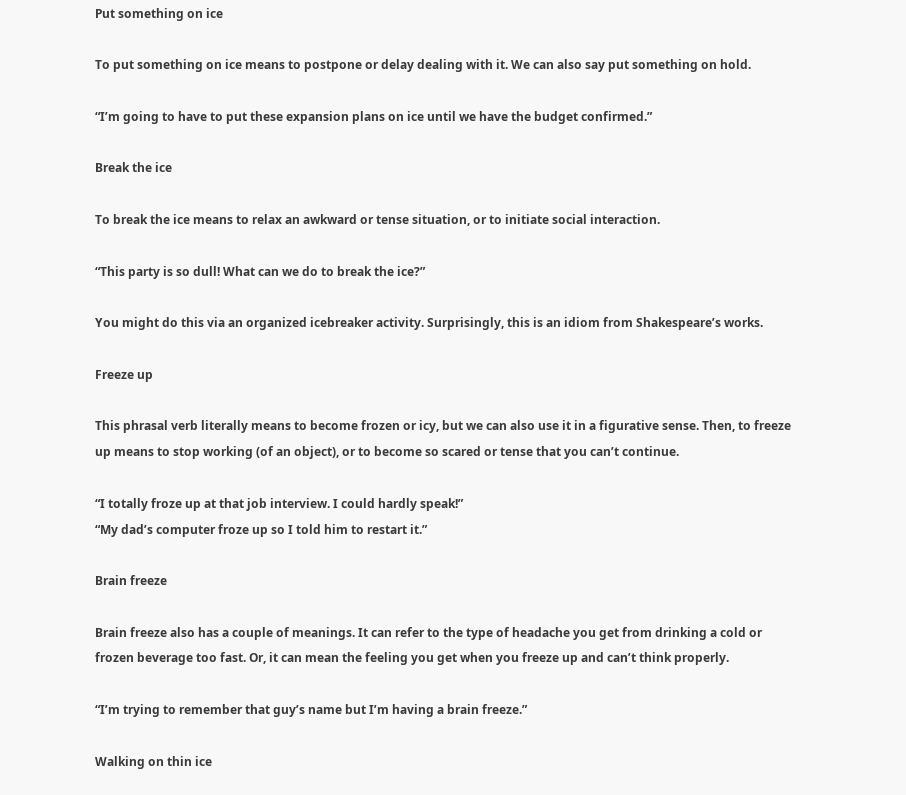Put something on ice

To put something on ice means to postpone or delay dealing with it. We can also say put something on hold.

“I’m going to have to put these expansion plans on ice until we have the budget confirmed.”

Break the ice

To break the ice means to relax an awkward or tense situation, or to initiate social interaction.

“This party is so dull! What can we do to break the ice?”

You might do this via an organized icebreaker activity. Surprisingly, this is an idiom from Shakespeare’s works.

Freeze up

This phrasal verb literally means to become frozen or icy, but we can also use it in a figurative sense. Then, to freeze up means to stop working (of an object), or to become so scared or tense that you can’t continue.

“I totally froze up at that job interview. I could hardly speak!”
“My dad’s computer froze up so I told him to restart it.”

Brain freeze

Brain freeze also has a couple of meanings. It can refer to the type of headache you get from drinking a cold or frozen beverage too fast. Or, it can mean the feeling you get when you freeze up and can’t think properly.

“I’m trying to remember that guy’s name but I’m having a brain freeze.”

Walking on thin ice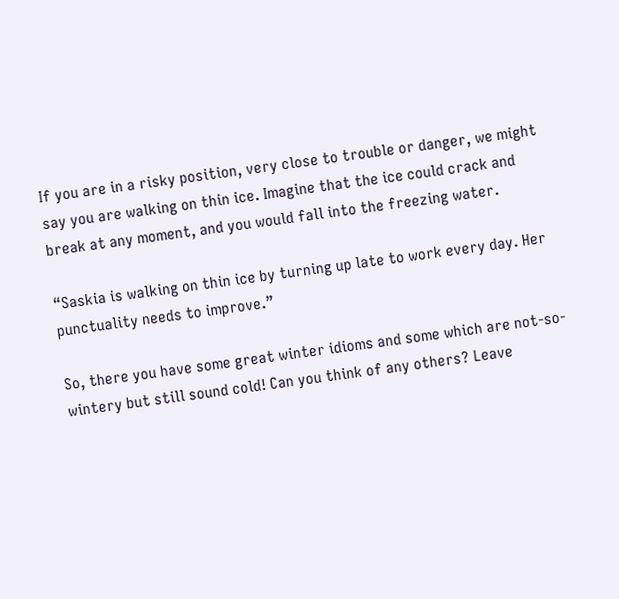If you are in a risky position, very close to trouble or danger, we might say you are walking on thin ice. Imagine that the ice could crack and break at any moment, and you would fall into the freezing water.

“Saskia is walking on thin ice by turning up late to work every day. Her punctuality needs to improve.”

So, there you have some great winter idioms and some which are not-so-wintery but still sound cold! Can you think of any others? Leave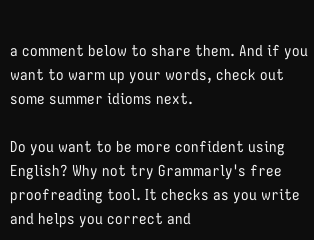a comment below to share them. And if you want to warm up your words, check out some summer idioms next.

Do you want to be more confident using English? Why not try Grammarly's free proofreading tool. It checks as you write and helps you correct and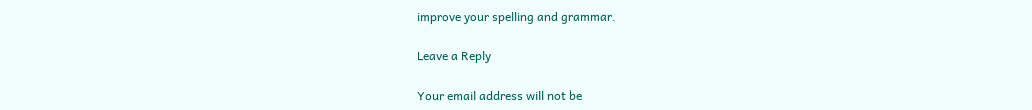improve your spelling and grammar.

Leave a Reply

Your email address will not be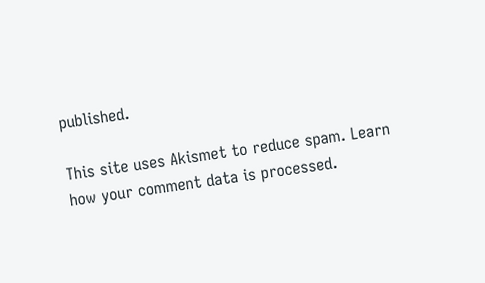published.

This site uses Akismet to reduce spam. Learn how your comment data is processed.